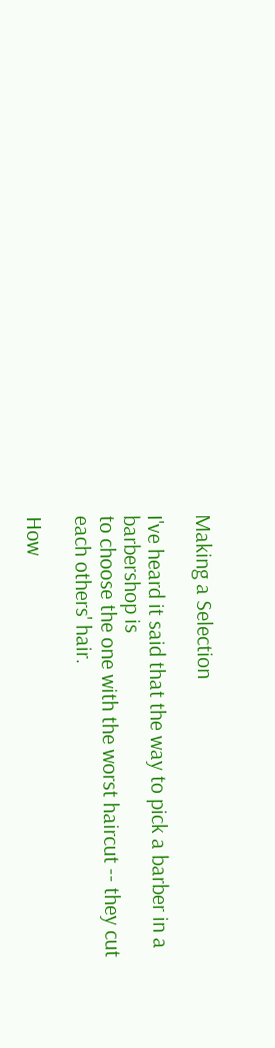Making a Selection

I've heard it said that the way to pick a barber in a barbershop is
to choose the one with the worst haircut -- they cut each others' hair.

How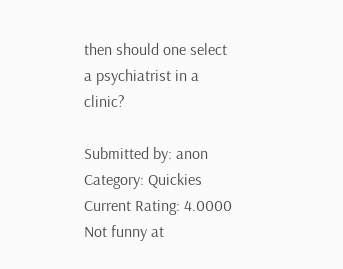then should one select a psychiatrist in a clinic?

Submitted by: anon
Category: Quickies
Current Rating: 4.0000
Not funny at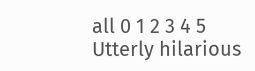all 0 1 2 3 4 5 Utterly hilarious